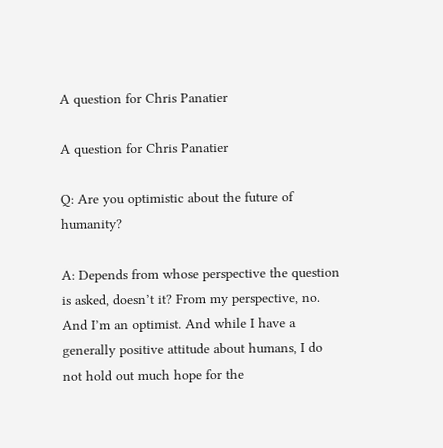A question for Chris Panatier

A question for Chris Panatier

Q: Are you optimistic about the future of humanity?

A: Depends from whose perspective the question is asked, doesn’t it? From my perspective, no. And I’m an optimist. And while I have a generally positive attitude about humans, I do not hold out much hope for the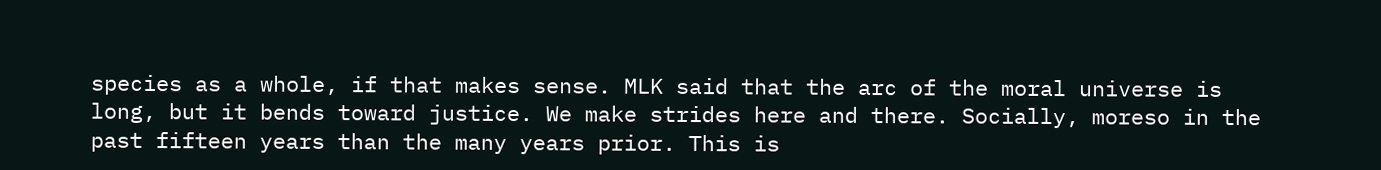species as a whole, if that makes sense. MLK said that the arc of the moral universe is long, but it bends toward justice. We make strides here and there. Socially, moreso in the past fifteen years than the many years prior. This is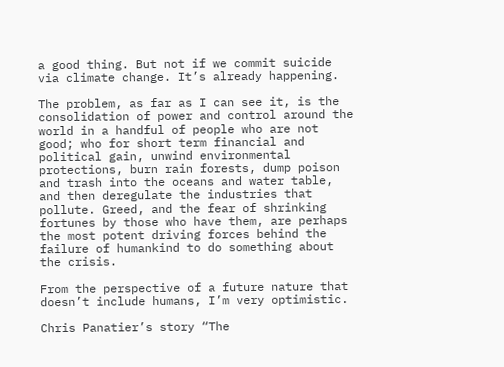a good thing. But not if we commit suicide via climate change. It’s already happening.

The problem, as far as I can see it, is the consolidation of power and control around the world in a handful of people who are not good; who for short term financial and political gain, unwind environmental protections, burn rain forests, dump poison and trash into the oceans and water table, and then deregulate the industries that pollute. Greed, and the fear of shrinking fortunes by those who have them, are perhaps the most potent driving forces behind the failure of humankind to do something about the crisis.

From the perspective of a future nature that doesn’t include humans, I’m very optimistic.

Chris Panatier’s story “The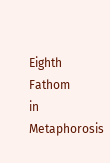Eighth Fathom
in Metaphorosis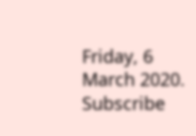Friday, 6 March 2020.
Subscribe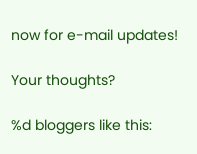now for e-mail updates!

Your thoughts?

%d bloggers like this: